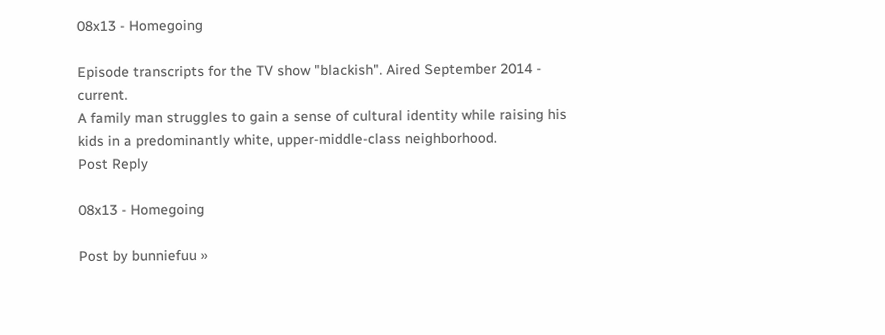08x13 - Homegoing

Episode transcripts for the TV show "blackish". Aired September 2014 - current.
A family man struggles to gain a sense of cultural identity while raising his kids in a predominantly white, upper-middle-class neighborhood.
Post Reply

08x13 - Homegoing

Post by bunniefuu »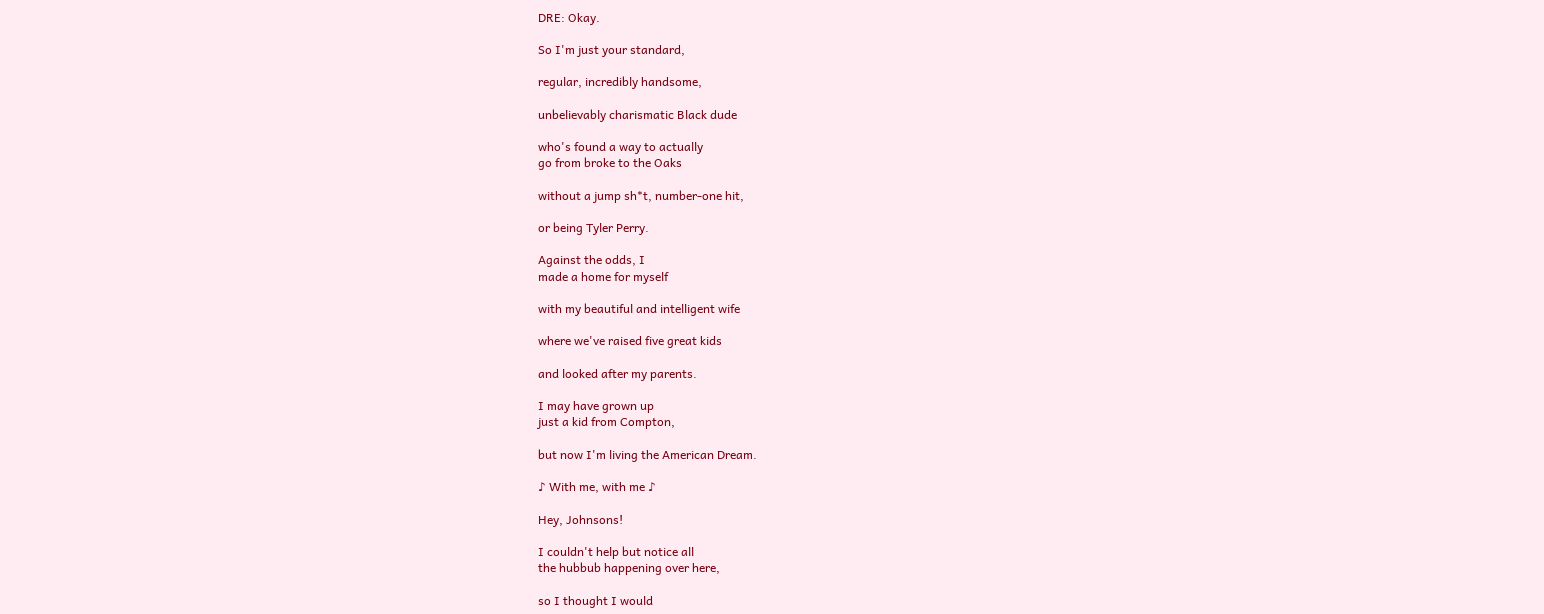DRE: Okay.

So I'm just your standard,

regular, incredibly handsome,

unbelievably charismatic Black dude

who's found a way to actually
go from broke to the Oaks

without a jump sh*t, number-one hit,

or being Tyler Perry.

Against the odds, I
made a home for myself

with my beautiful and intelligent wife

where we've raised five great kids

and looked after my parents.

I may have grown up
just a kid from Compton,

but now I'm living the American Dream.

♪ With me, with me ♪

Hey, Johnsons!

I couldn't help but notice all
the hubbub happening over here,

so I thought I would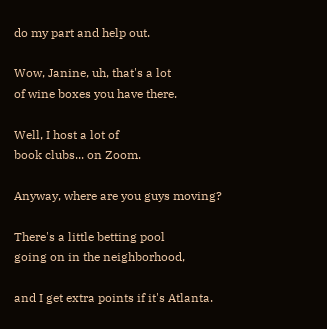do my part and help out.

Wow, Janine, uh, that's a lot
of wine boxes you have there.

Well, I host a lot of
book clubs... on Zoom.

Anyway, where are you guys moving?

There's a little betting pool
going on in the neighborhood,

and I get extra points if it's Atlanta.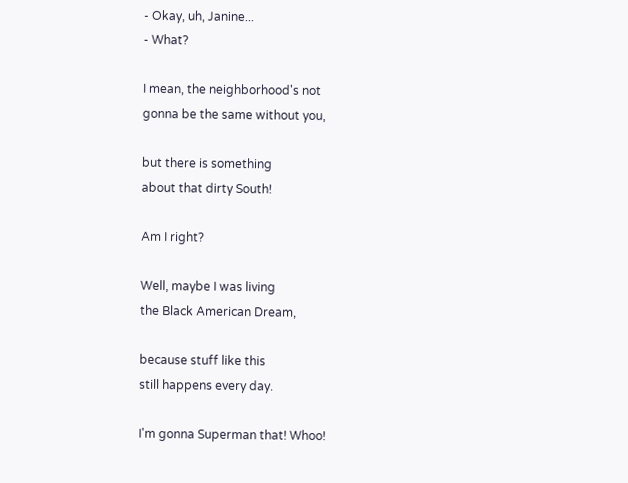- Okay, uh, Janine...
- What?

I mean, the neighborhood's not
gonna be the same without you,

but there is something
about that dirty South!

Am I right?

Well, maybe I was living
the Black American Dream,

because stuff like this
still happens every day.

I'm gonna Superman that! Whoo!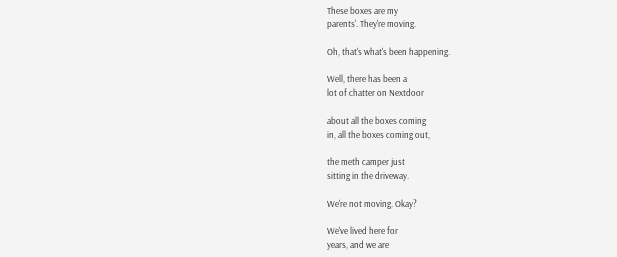These boxes are my
parents'. They're moving.

Oh, that's what's been happening.

Well, there has been a
lot of chatter on Nextdoor

about all the boxes coming
in, all the boxes coming out,

the meth camper just
sitting in the driveway.

We're not moving. Okay?

We've lived here for
years, and we are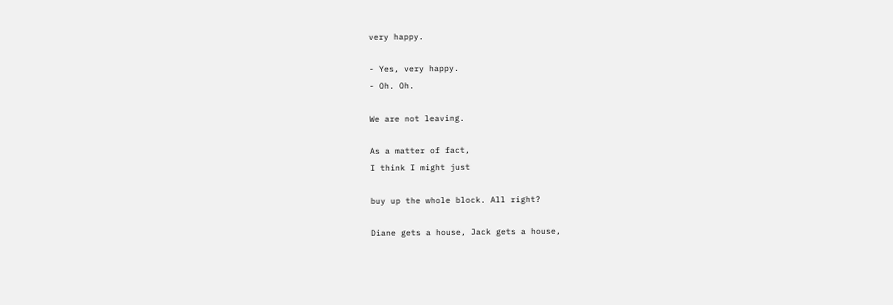very happy.

- Yes, very happy.
- Oh. Oh.

We are not leaving.

As a matter of fact,
I think I might just

buy up the whole block. All right?

Diane gets a house, Jack gets a house,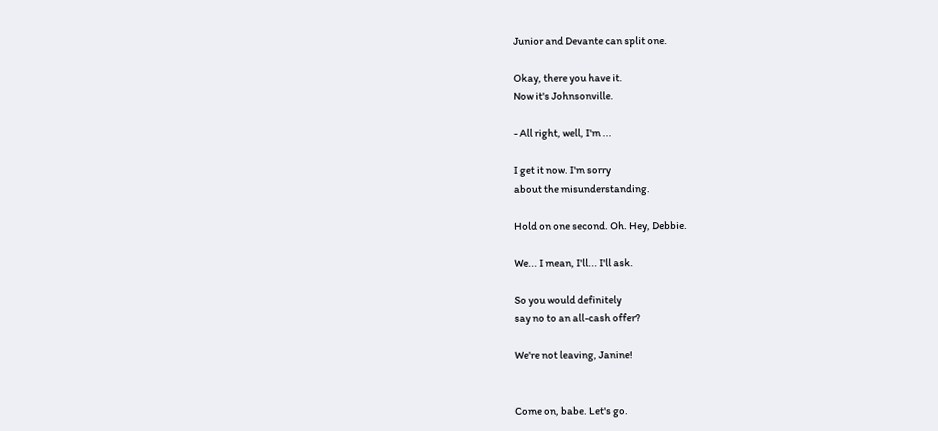Junior and Devante can split one.

Okay, there you have it.
Now it's Johnsonville.

- All right, well, I'm ...

I get it now. I'm sorry
about the misunderstanding.

Hold on one second. Oh. Hey, Debbie.

We... I mean, I'll... I'll ask.

So you would definitely
say no to an all-cash offer?

We're not leaving, Janine!


Come on, babe. Let's go.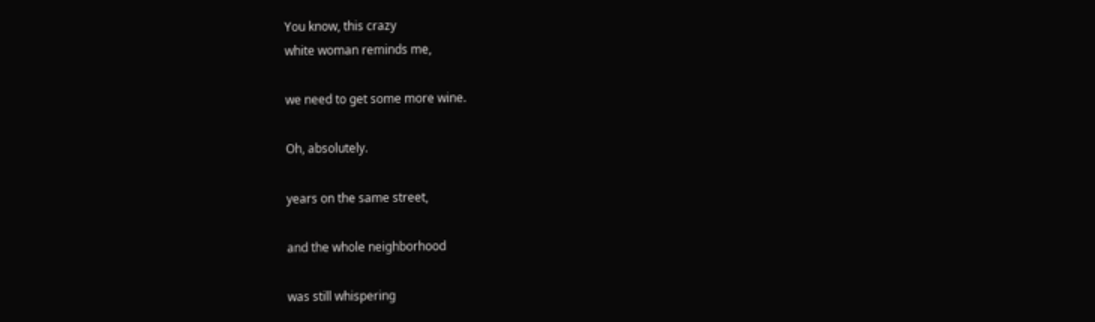You know, this crazy
white woman reminds me,

we need to get some more wine.

Oh, absolutely.

years on the same street,

and the whole neighborhood

was still whispering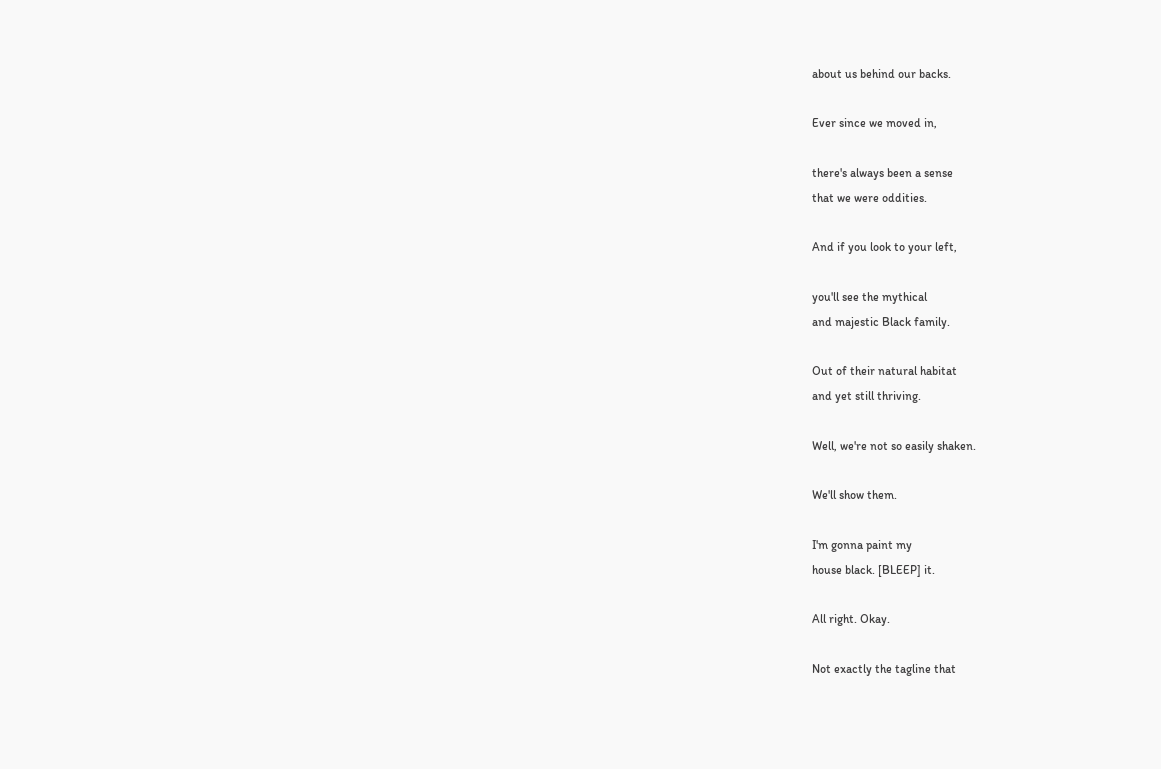about us behind our backs.

Ever since we moved in,

there's always been a sense
that we were oddities.

And if you look to your left,

you'll see the mythical
and majestic Black family.

Out of their natural habitat
and yet still thriving.

Well, we're not so easily shaken.

We'll show them.

I'm gonna paint my
house black. [BLEEP] it.

All right. Okay.

Not exactly the tagline that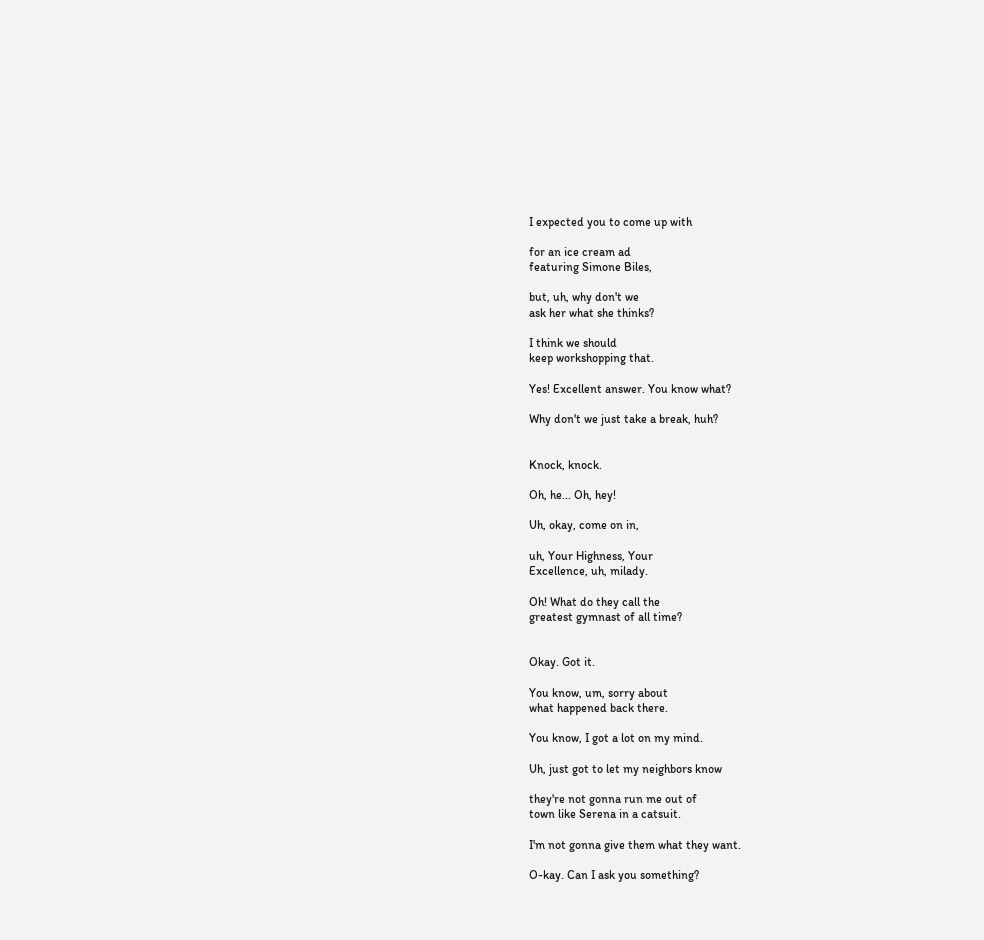I expected you to come up with

for an ice cream ad
featuring Simone Biles,

but, uh, why don't we
ask her what she thinks?

I think we should
keep workshopping that.

Yes! Excellent answer. You know what?

Why don't we just take a break, huh?


Knock, knock.

Oh, he... Oh, hey!

Uh, okay, come on in,

uh, Your Highness, Your
Excellence, uh, milady.

Oh! What do they call the
greatest gymnast of all time?


Okay. Got it.

You know, um, sorry about
what happened back there.

You know, I got a lot on my mind.

Uh, just got to let my neighbors know

they're not gonna run me out of
town like Serena in a catsuit.

I'm not gonna give them what they want.

O-kay. Can I ask you something?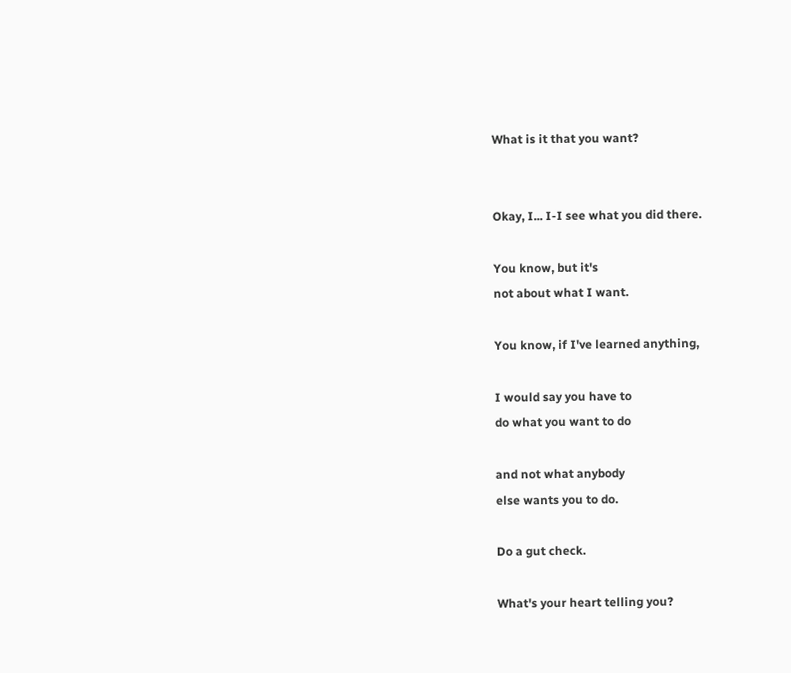What is it that you want?


Okay, I... I-I see what you did there.

You know, but it's
not about what I want.

You know, if I've learned anything,

I would say you have to
do what you want to do

and not what anybody
else wants you to do.

Do a gut check.

What's your heart telling you?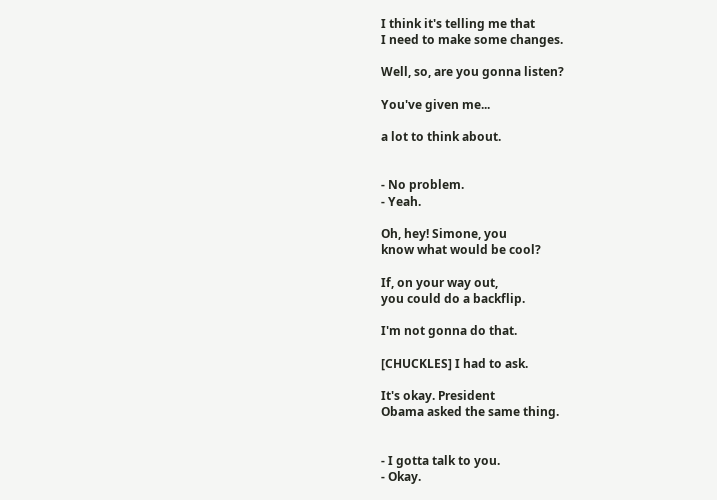I think it's telling me that
I need to make some changes.

Well, so, are you gonna listen?

You've given me...

a lot to think about.


- No problem.
- Yeah.

Oh, hey! Simone, you
know what would be cool?

If, on your way out,
you could do a backflip.

I'm not gonna do that.

[CHUCKLES] I had to ask.

It's okay. President
Obama asked the same thing.


- I gotta talk to you.
- Okay.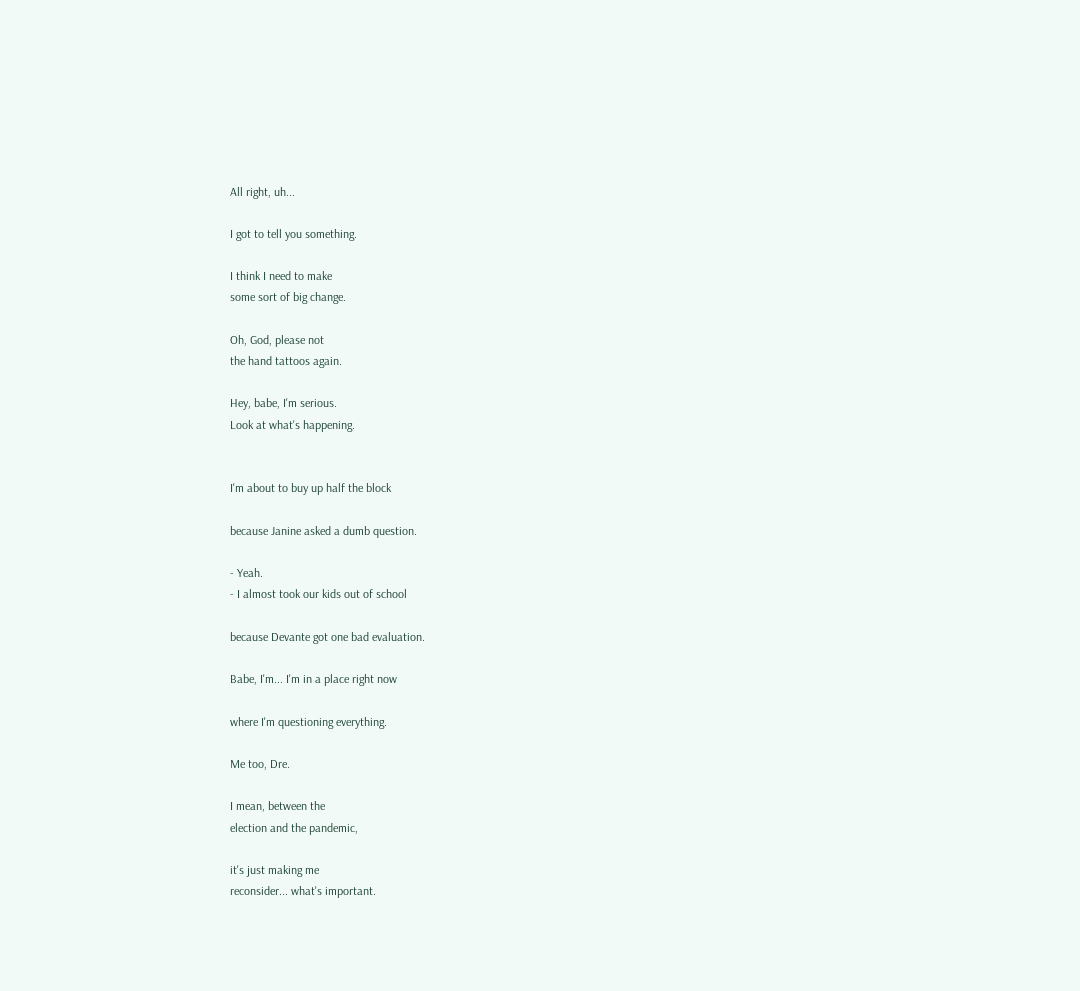All right, uh...

I got to tell you something.

I think I need to make
some sort of big change.

Oh, God, please not
the hand tattoos again.

Hey, babe, I'm serious.
Look at what's happening.


I'm about to buy up half the block

because Janine asked a dumb question.

- Yeah.
- I almost took our kids out of school

because Devante got one bad evaluation.

Babe, I'm... I'm in a place right now

where I'm questioning everything.

Me too, Dre.

I mean, between the
election and the pandemic,

it's just making me
reconsider... what's important.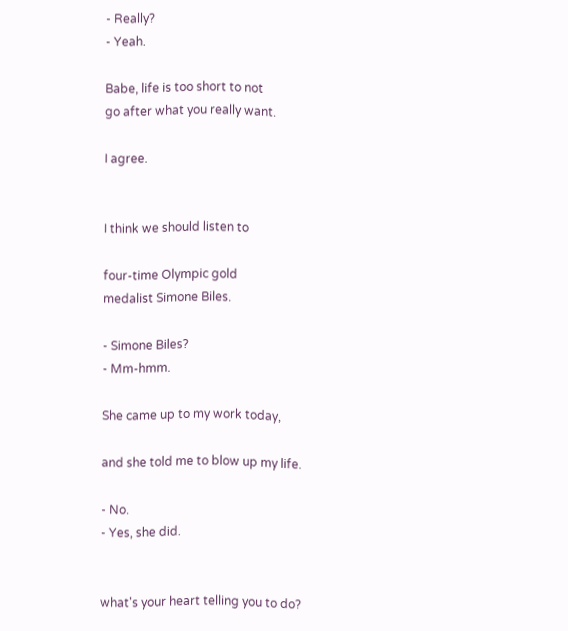- Really?
- Yeah.

Babe, life is too short to not
go after what you really want.

I agree.


I think we should listen to

four-time Olympic gold
medalist Simone Biles.

- Simone Biles?
- Mm-hmm.

She came up to my work today,

and she told me to blow up my life.

- No.
- Yes, she did.


what's your heart telling you to do?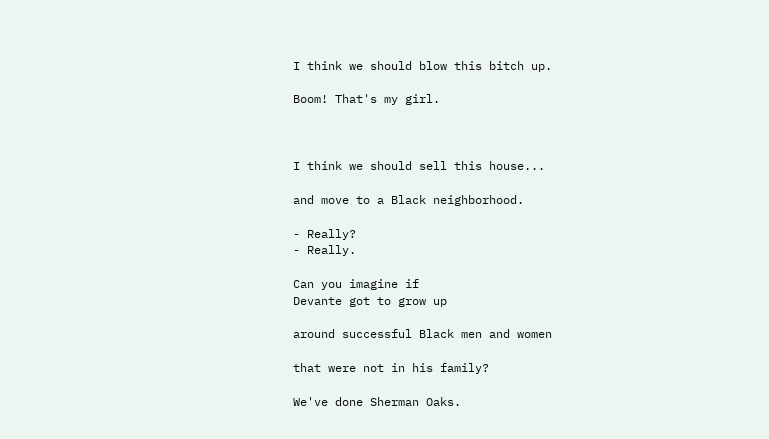I think we should blow this bitch up.

Boom! That's my girl.



I think we should sell this house...

and move to a Black neighborhood.

- Really?
- Really.

Can you imagine if
Devante got to grow up

around successful Black men and women

that were not in his family?

We've done Sherman Oaks.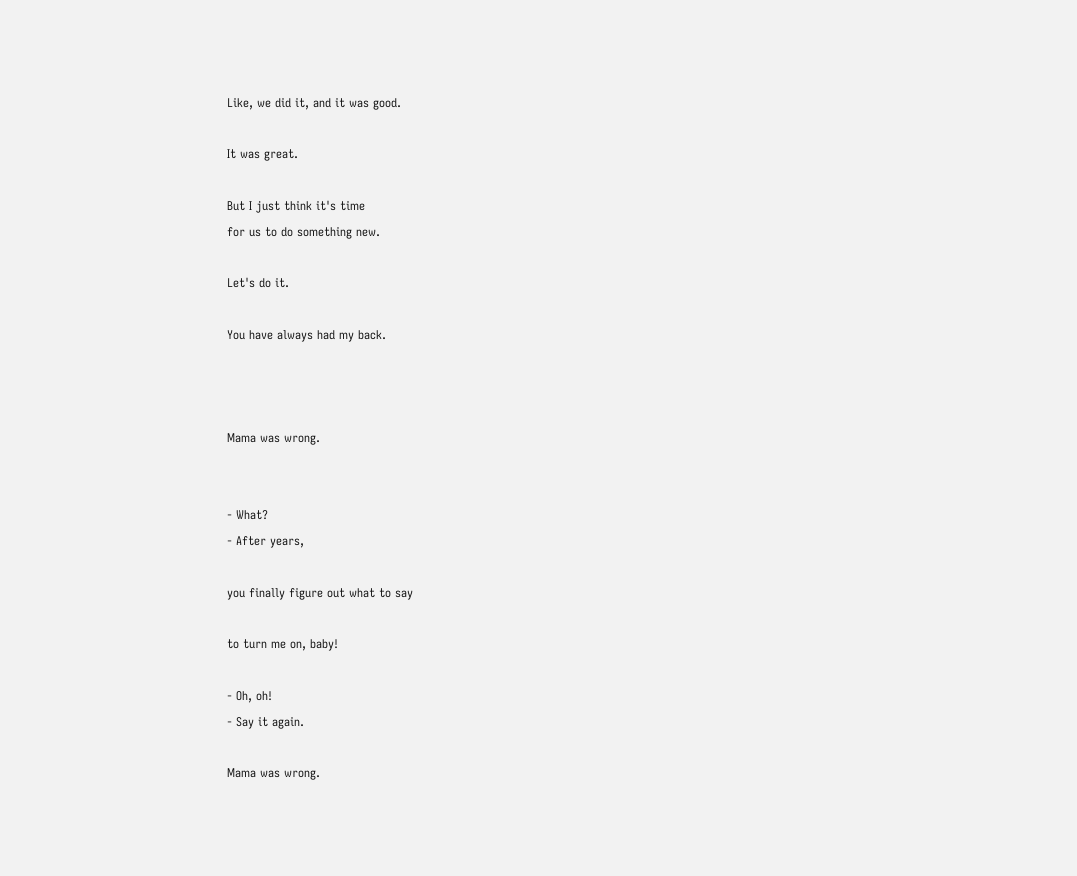Like, we did it, and it was good.

It was great.

But I just think it's time
for us to do something new.

Let's do it.

You have always had my back.



Mama was wrong.


- What?
- After years,

you finally figure out what to say

to turn me on, baby!

- Oh, oh!
- Say it again.

Mama was wrong.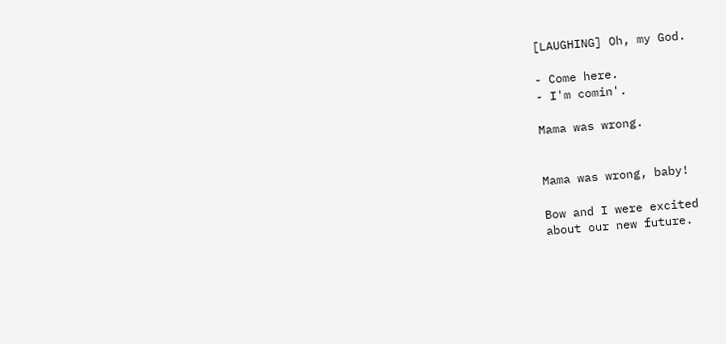[LAUGHING] Oh, my God.

- Come here.
- I'm comin'.

Mama was wrong.


Mama was wrong, baby!

Bow and I were excited
about our new future.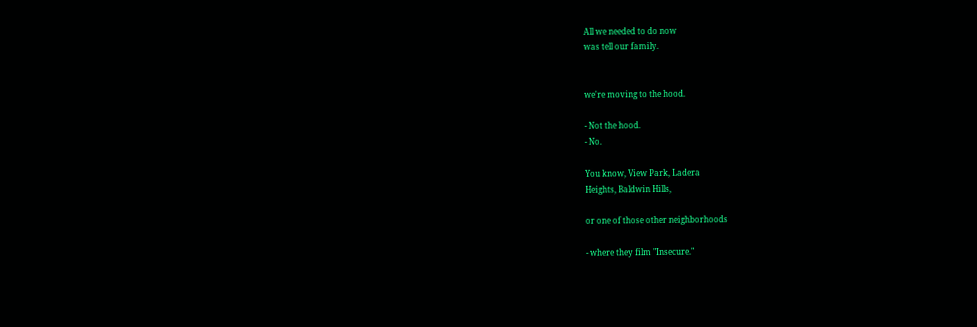All we needed to do now
was tell our family.


we're moving to the hood.

- Not the hood.
- No.

You know, View Park, Ladera
Heights, Baldwin Hills,

or one of those other neighborhoods

- where they film "Insecure."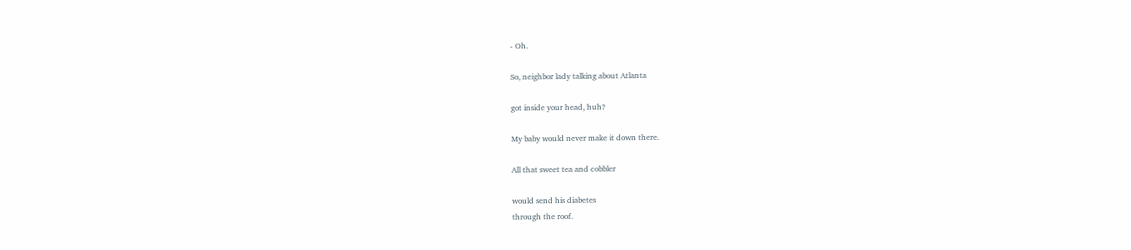- Oh.

So, neighbor lady talking about Atlanta

got inside your head, huh?

My baby would never make it down there.

All that sweet tea and cobbler

would send his diabetes
through the roof.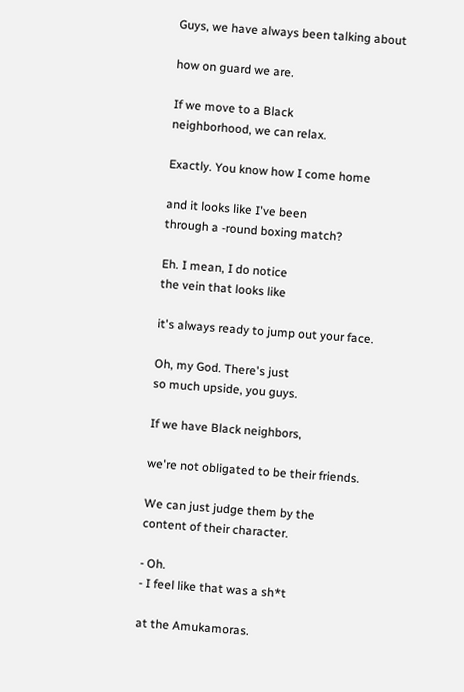Guys, we have always been talking about

how on guard we are.

If we move to a Black
neighborhood, we can relax.

Exactly. You know how I come home

and it looks like I've been
through a -round boxing match?

Eh. I mean, I do notice
the vein that looks like

it's always ready to jump out your face.

Oh, my God. There's just
so much upside, you guys.

If we have Black neighbors,

we're not obligated to be their friends.

We can just judge them by the
content of their character.

- Oh.
- I feel like that was a sh*t

at the Amukamoras.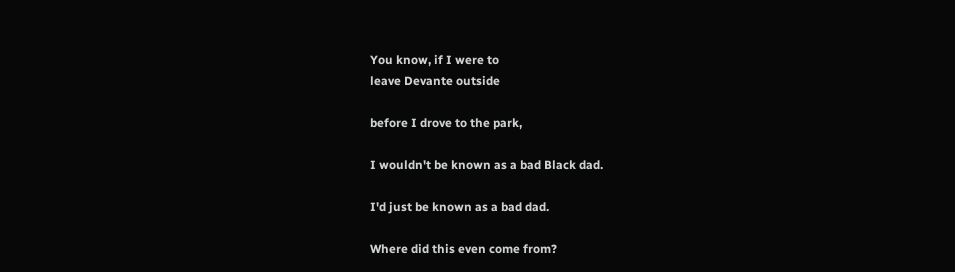You know, if I were to
leave Devante outside

before I drove to the park,

I wouldn't be known as a bad Black dad.

I'd just be known as a bad dad.

Where did this even come from?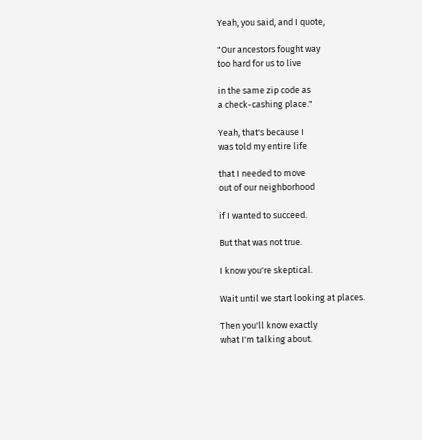Yeah, you said, and I quote,

"Our ancestors fought way
too hard for us to live

in the same zip code as
a check-cashing place."

Yeah, that's because I
was told my entire life

that I needed to move
out of our neighborhood

if I wanted to succeed.

But that was not true.

I know you're skeptical.

Wait until we start looking at places.

Then you'll know exactly
what I'm talking about.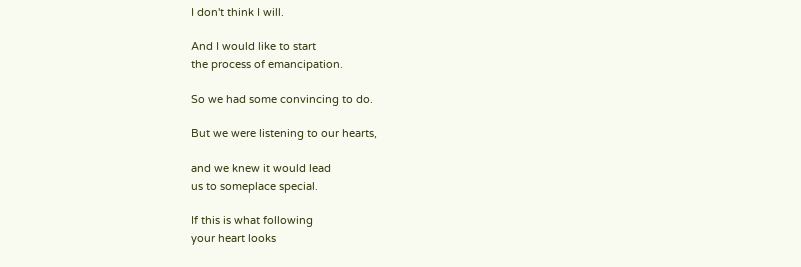I don't think I will.

And I would like to start
the process of emancipation.

So we had some convincing to do.

But we were listening to our hearts,

and we knew it would lead
us to someplace special.

If this is what following
your heart looks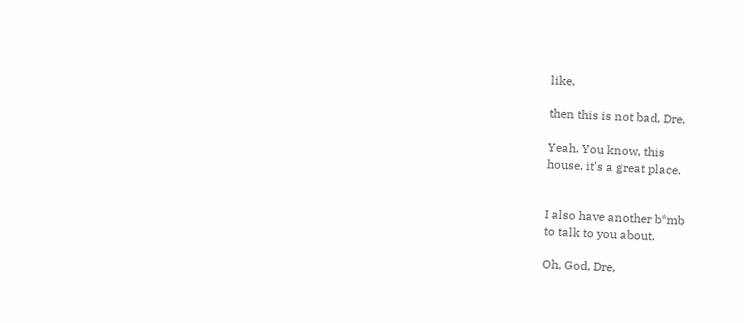like,

then this is not bad, Dre.

Yeah. You know, this
house, it's a great place.


I also have another b*mb
to talk to you about.

Oh, God, Dre,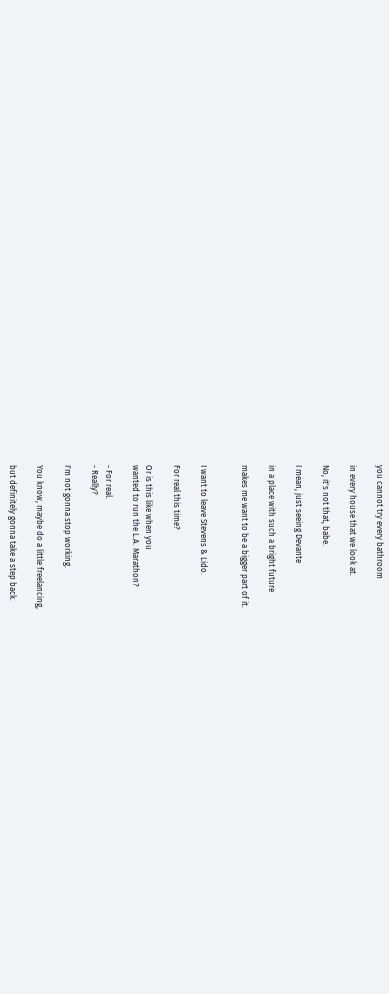you cannot try every bathroom

in every house that we look at.

No, it's not that, babe.

I mean, just seeing Devante

in a place with such a bright future

makes me want to be a bigger part of it.


I want to leave Stevens & Lido.

For real this time?

Or is this like when you
wanted to run the L.A. Marathon?

- For real.
- Really?

I'm not gonna stop working.

You know, maybe do a little freelancing,

but definitely gonna take a step back.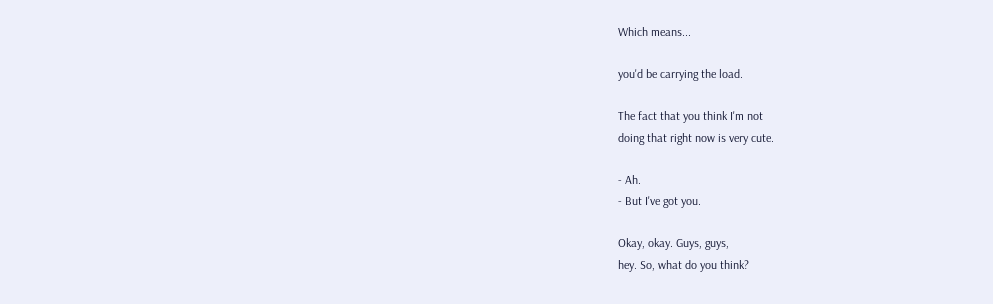Which means...

you'd be carrying the load.

The fact that you think I'm not
doing that right now is very cute.

- Ah.
- But I've got you.

Okay, okay. Guys, guys,
hey. So, what do you think?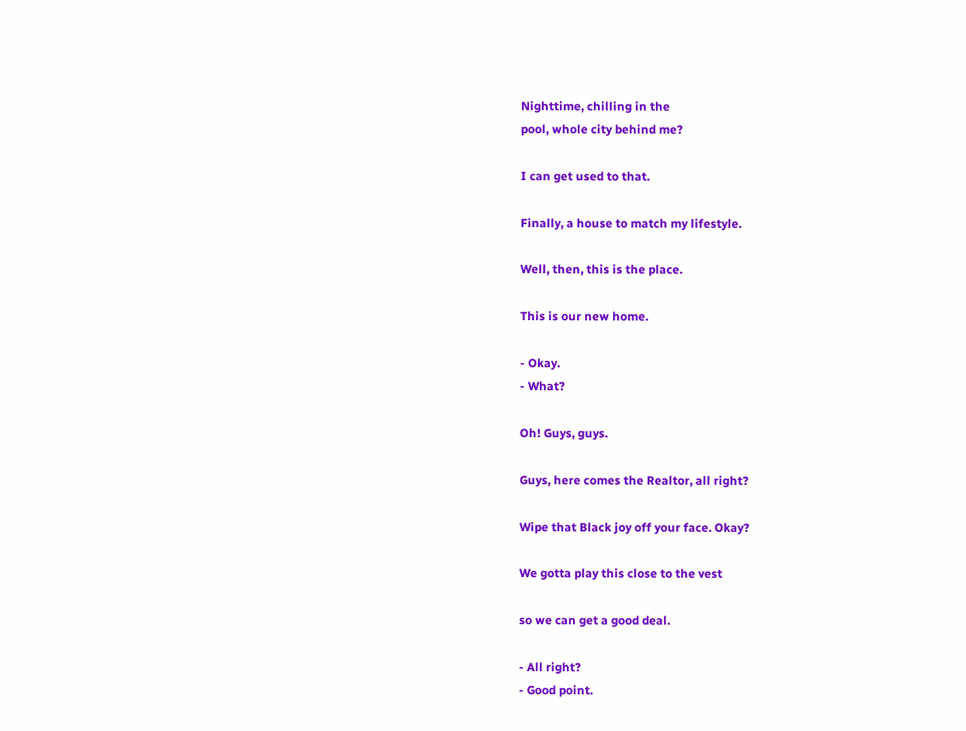Nighttime, chilling in the
pool, whole city behind me?

I can get used to that.

Finally, a house to match my lifestyle.

Well, then, this is the place.

This is our new home.

- Okay.
- What?

Oh! Guys, guys.

Guys, here comes the Realtor, all right?

Wipe that Black joy off your face. Okay?

We gotta play this close to the vest

so we can get a good deal.

- All right?
- Good point.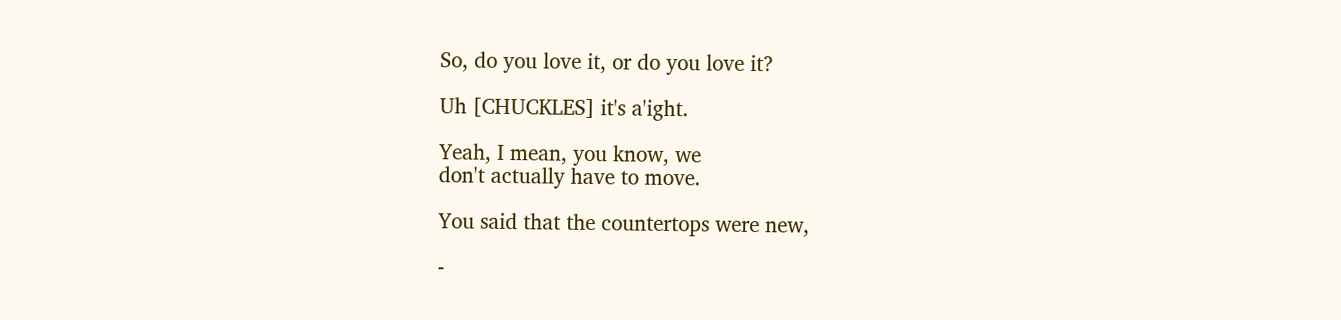So, do you love it, or do you love it?

Uh [CHUCKLES] it's a'ight.

Yeah, I mean, you know, we
don't actually have to move.

You said that the countertops were new,

-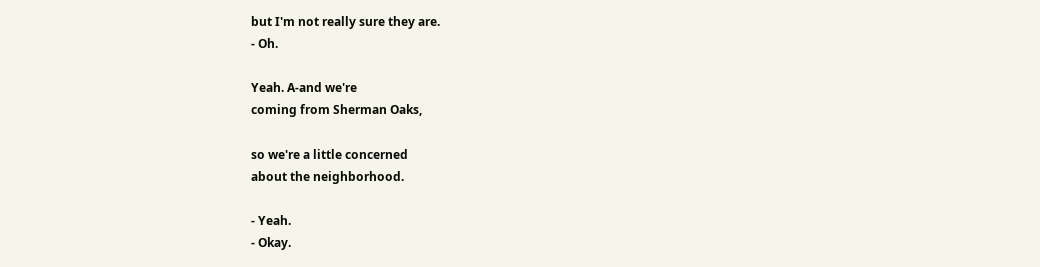but I'm not really sure they are.
- Oh.

Yeah. A-and we're
coming from Sherman Oaks,

so we're a little concerned
about the neighborhood.

- Yeah.
- Okay.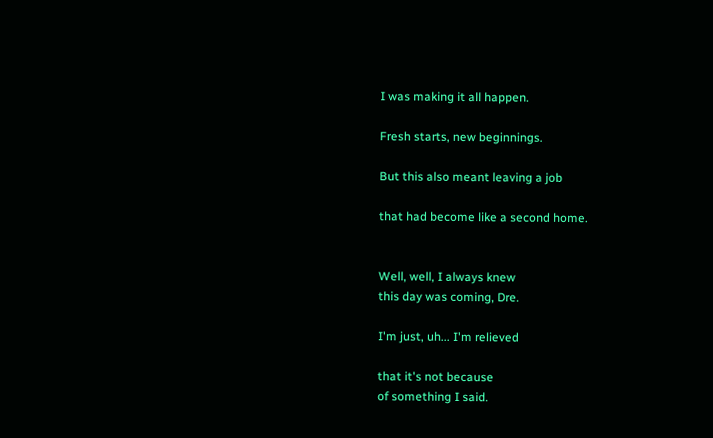I was making it all happen.

Fresh starts, new beginnings.

But this also meant leaving a job

that had become like a second home.


Well, well, I always knew
this day was coming, Dre.

I'm just, uh... I'm relieved

that it's not because
of something I said.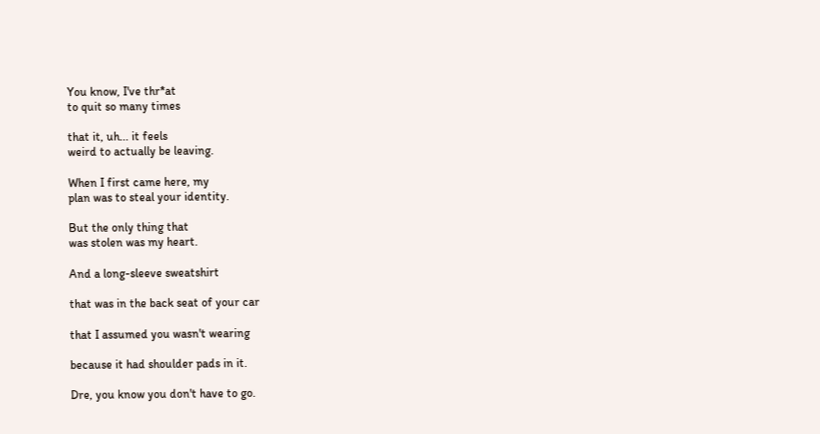You know, I've thr*at
to quit so many times

that it, uh... it feels
weird to actually be leaving.

When I first came here, my
plan was to steal your identity.

But the only thing that
was stolen was my heart.

And a long-sleeve sweatshirt

that was in the back seat of your car

that I assumed you wasn't wearing

because it had shoulder pads in it.

Dre, you know you don't have to go.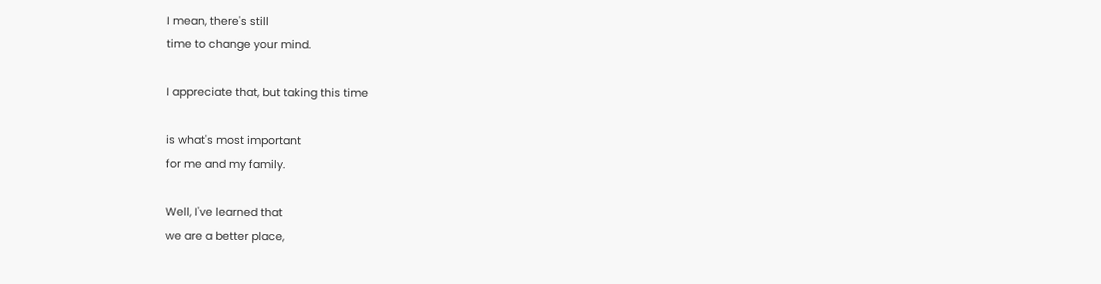I mean, there's still
time to change your mind.

I appreciate that, but taking this time

is what's most important
for me and my family.

Well, I've learned that
we are a better place,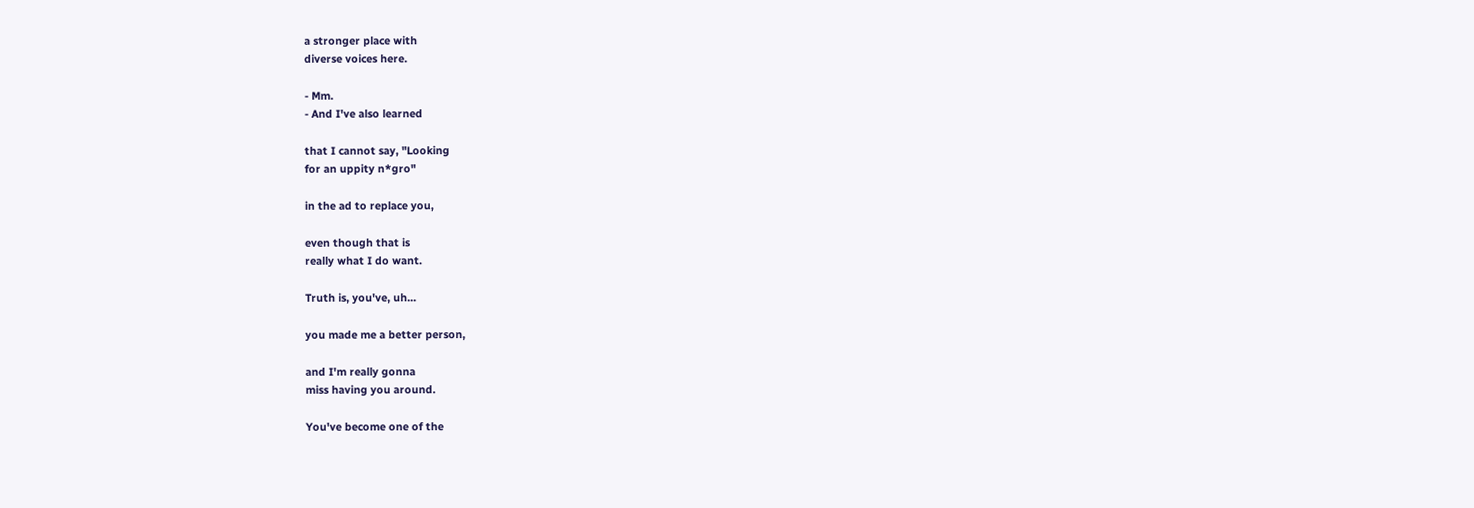a stronger place with
diverse voices here.

- Mm.
- And I've also learned

that I cannot say, "Looking
for an uppity n*gro"

in the ad to replace you,

even though that is
really what I do want.

Truth is, you've, uh...

you made me a better person,

and I'm really gonna
miss having you around.

You've become one of the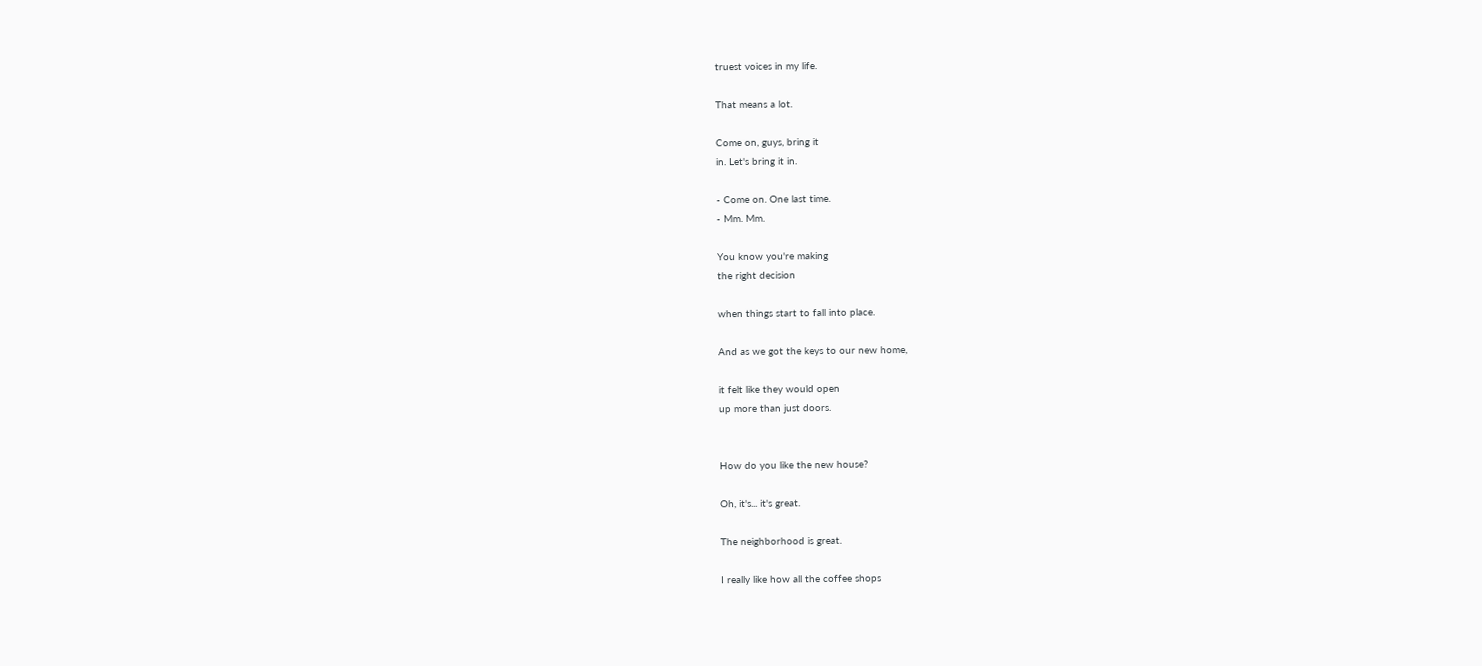truest voices in my life.

That means a lot.

Come on, guys, bring it
in. Let's bring it in.

- Come on. One last time.
- Mm. Mm.

You know you're making
the right decision

when things start to fall into place.

And as we got the keys to our new home,

it felt like they would open
up more than just doors.


How do you like the new house?

Oh, it's... it's great.

The neighborhood is great.

I really like how all the coffee shops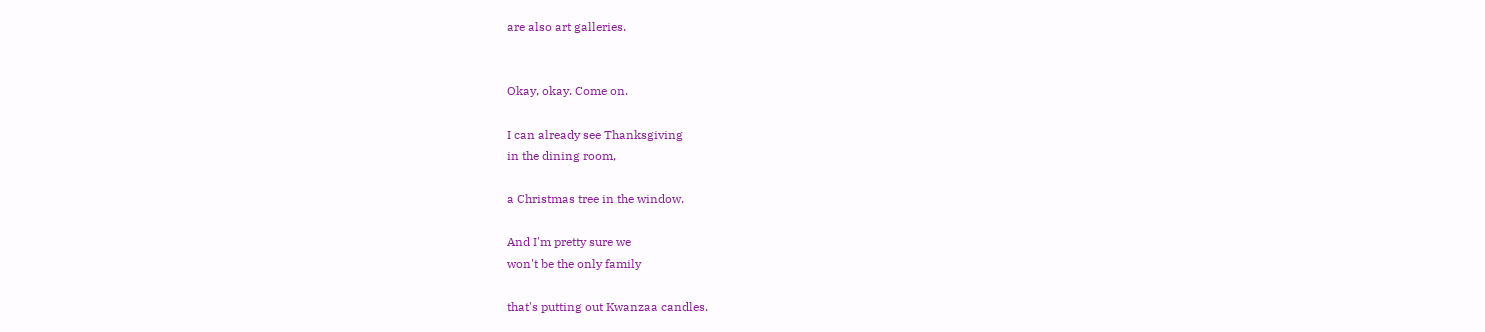are also art galleries.


Okay, okay. Come on.

I can already see Thanksgiving
in the dining room,

a Christmas tree in the window.

And I'm pretty sure we
won't be the only family

that's putting out Kwanzaa candles.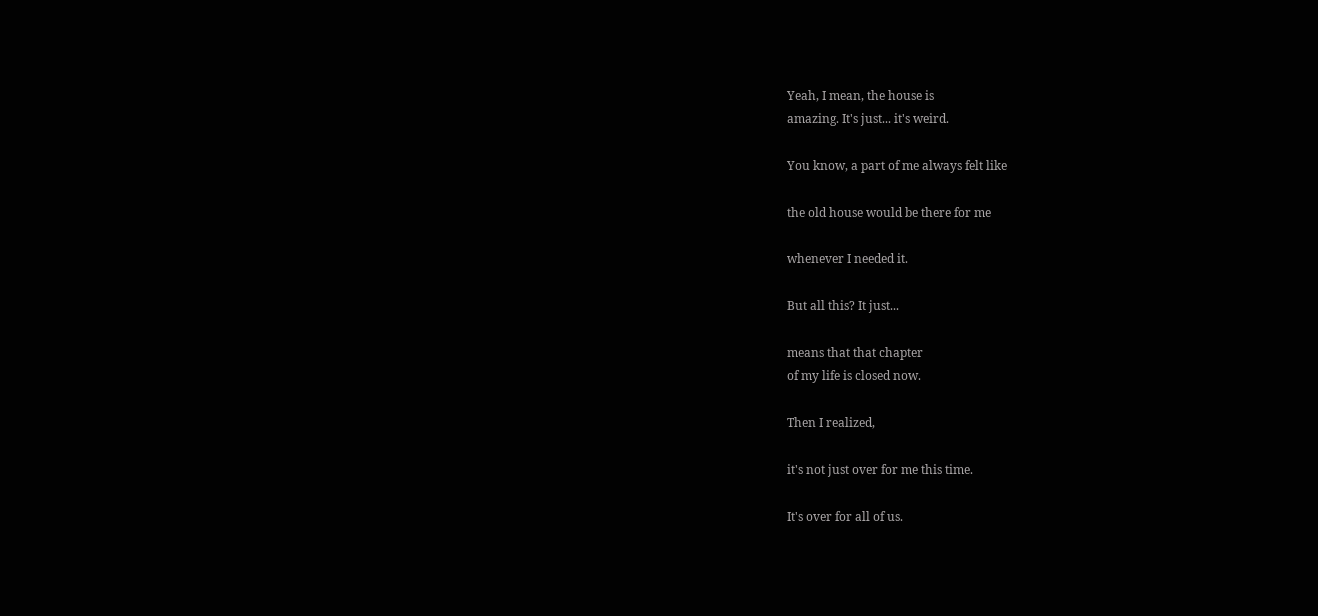Yeah, I mean, the house is
amazing. It's just... it's weird.

You know, a part of me always felt like

the old house would be there for me

whenever I needed it.

But all this? It just...

means that that chapter
of my life is closed now.

Then I realized,

it's not just over for me this time.

It's over for all of us.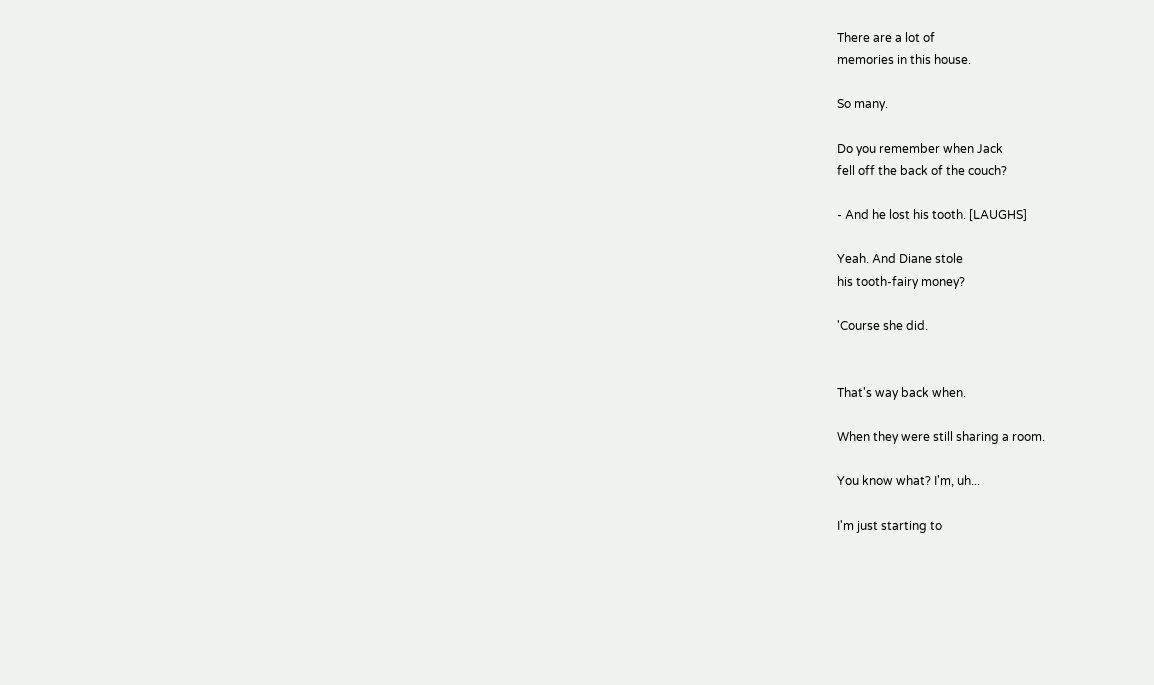There are a lot of
memories in this house.

So many.

Do you remember when Jack
fell off the back of the couch?

- And he lost his tooth. [LAUGHS]

Yeah. And Diane stole
his tooth-fairy money?

'Course she did.


That's way back when.

When they were still sharing a room.

You know what? I'm, uh...

I'm just starting to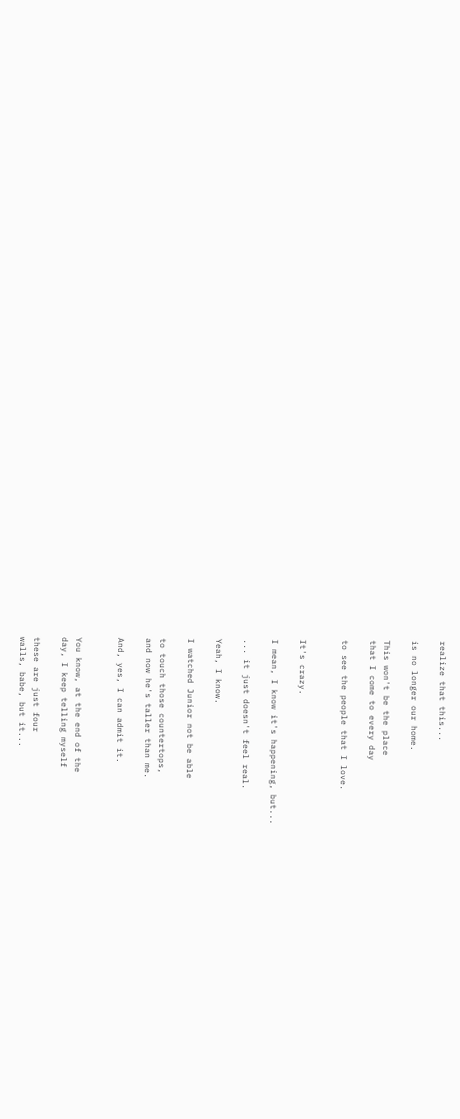realize that this...

is no longer our home.

This won't be the place
that I come to every day

to see the people that I love.


It's crazy.

I mean, I know it's happening, but...

... it just doesn't feel real.

Yeah, I know.

I watched Junior not be able

to touch those countertops,
and now he's taller than me.

And, yes, I can admit it.


You know, at the end of the
day, I keep telling myself

these are just four
walls, babe, but it...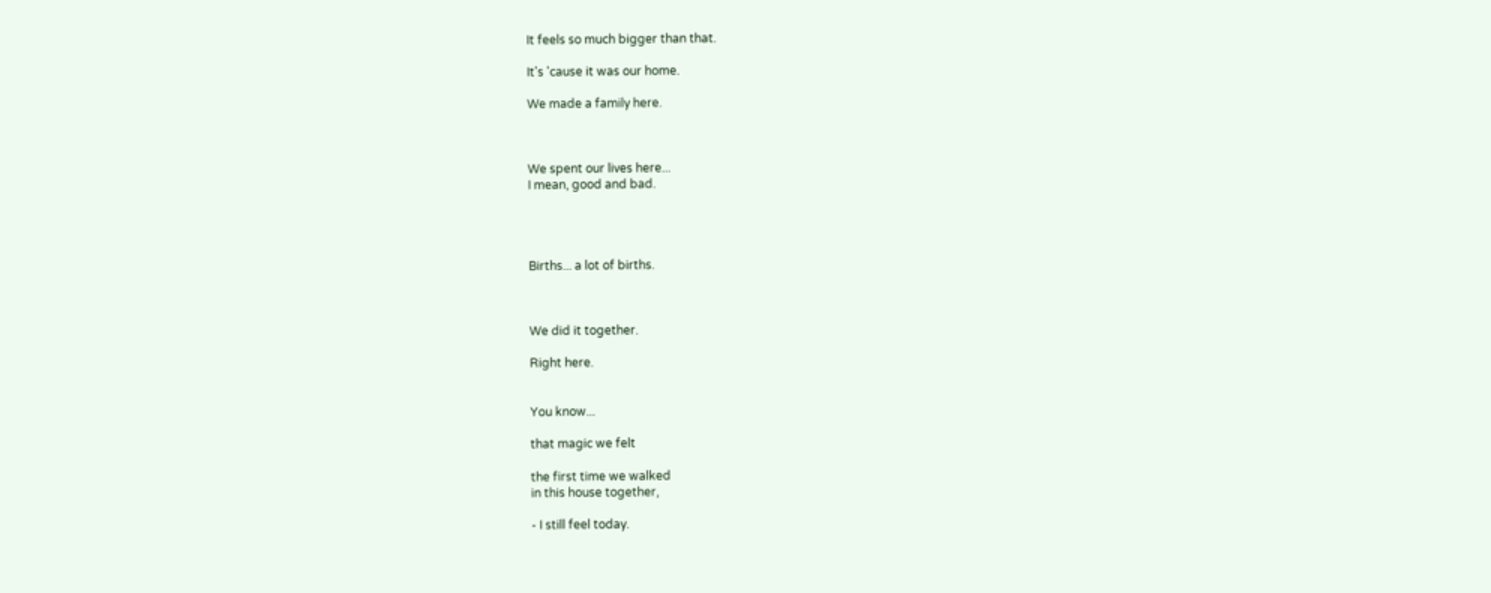It feels so much bigger than that.

It's 'cause it was our home.

We made a family here.



We spent our lives here...
I mean, good and bad.




Births... a lot of births.



We did it together.

Right here.


You know...

that magic we felt

the first time we walked
in this house together,

- I still feel today.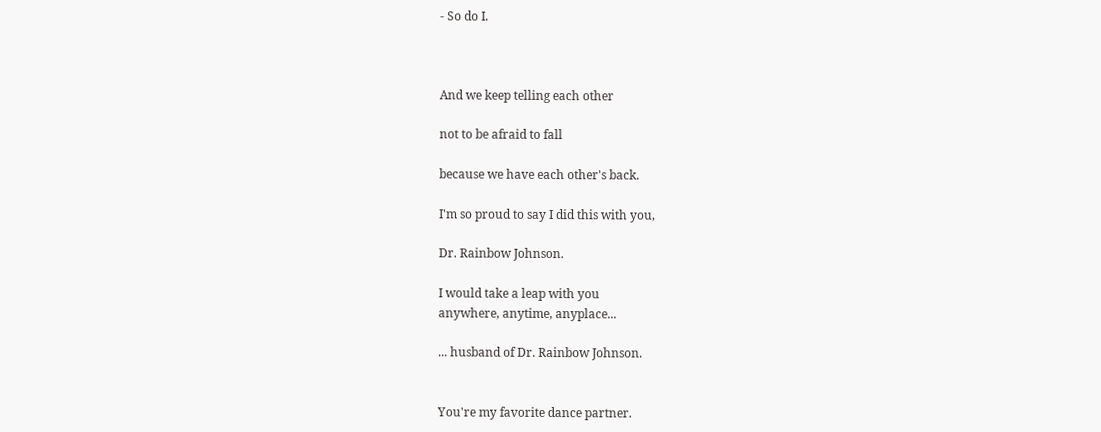- So do I.



And we keep telling each other

not to be afraid to fall

because we have each other's back.

I'm so proud to say I did this with you,

Dr. Rainbow Johnson.

I would take a leap with you
anywhere, anytime, anyplace...

... husband of Dr. Rainbow Johnson.


You're my favorite dance partner.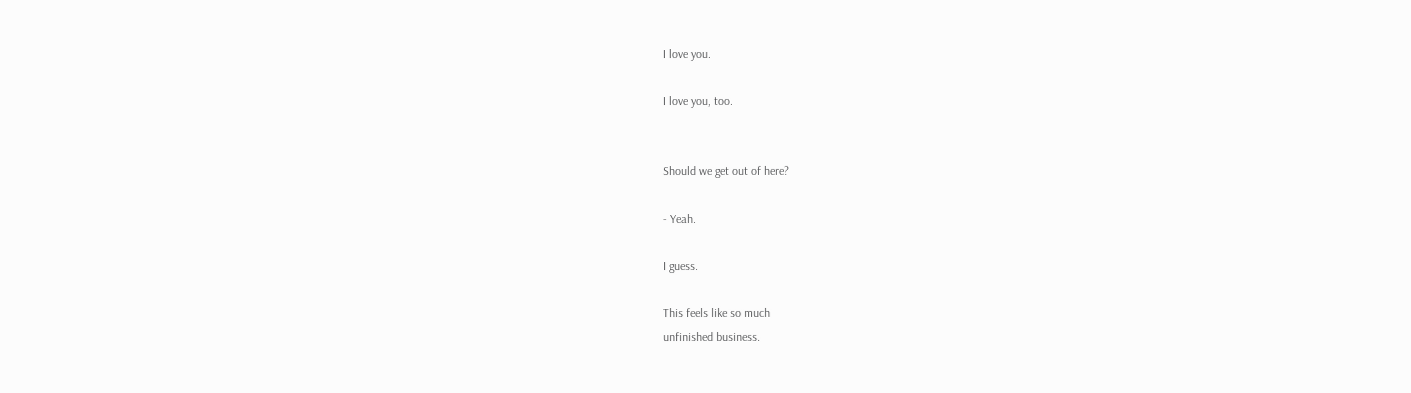I love you.

I love you, too.


Should we get out of here?

- Yeah.

I guess.

This feels like so much
unfinished business.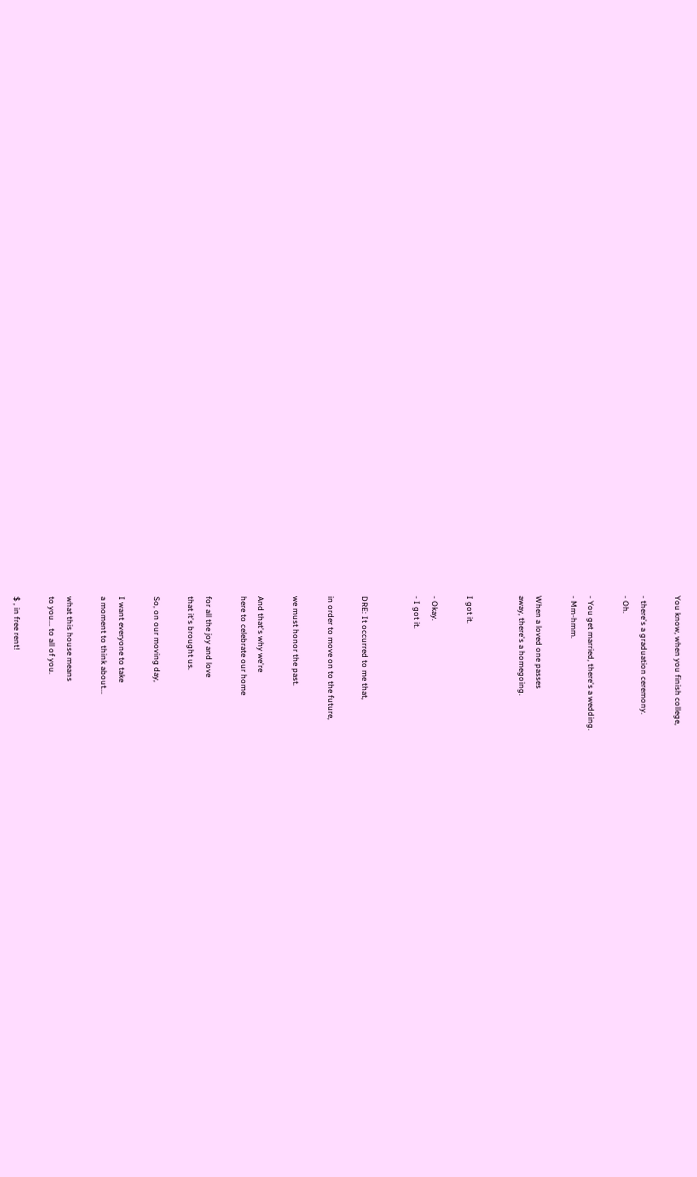You know, when you finish college,

- there's a graduation ceremony.
- Oh.

- You get married, there's a wedding.
- Mm-hmm.

When a loved one passes
away, there's a homegoing.


I got it.

- Okay.
- I got it.


DRE: It occurred to me that,

in order to move on to the future,

we must honor the past.

And that's why we're
here to celebrate our home

for all the joy and love
that it's brought us.

So, on our moving day,

I want everyone to take
a moment to think about...

what this house means
to you... to all of you.

$ , in free rent!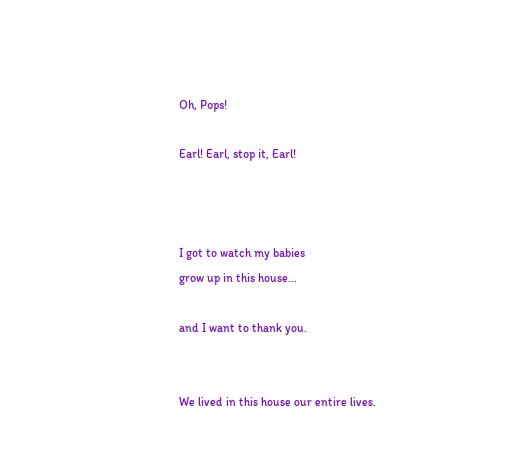Oh, Pops!

Earl! Earl, stop it, Earl!



I got to watch my babies
grow up in this house...

and I want to thank you.


We lived in this house our entire lives.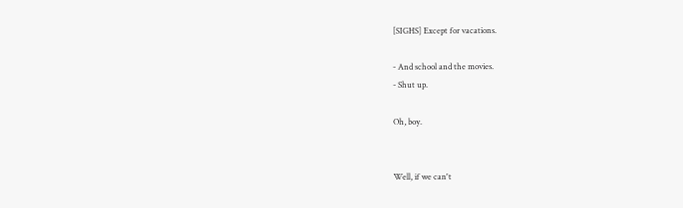[SIGHS] Except for vacations.

- And school and the movies.
- Shut up.

Oh, boy.


Well, if we can't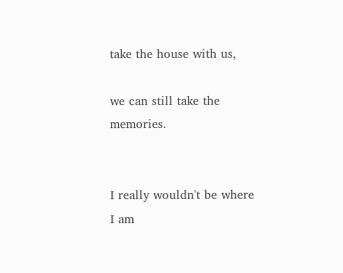take the house with us,

we can still take the memories.


I really wouldn't be where I am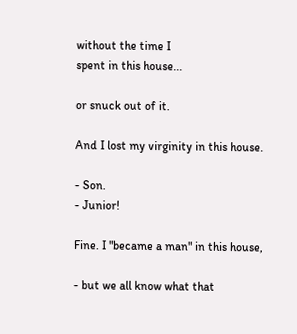without the time I
spent in this house...

or snuck out of it.

And I lost my virginity in this house.

- Son.
- Junior!

Fine. I "became a man" in this house,

- but we all know what that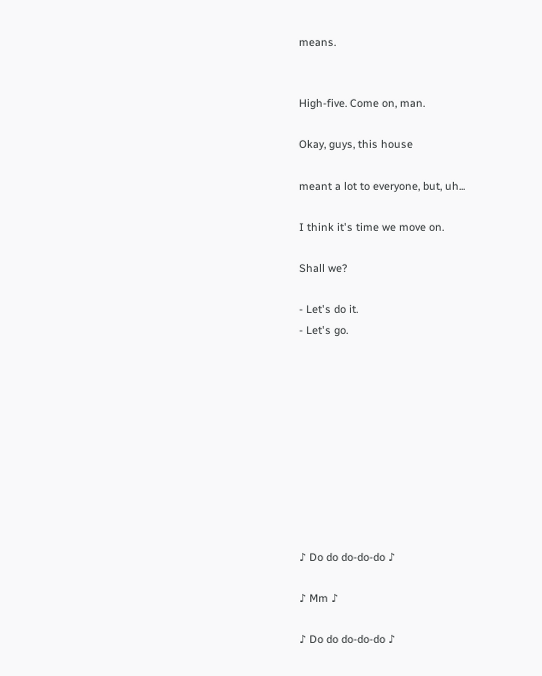means.


High-five. Come on, man.

Okay, guys, this house

meant a lot to everyone, but, uh...

I think it's time we move on.

Shall we?

- Let's do it.
- Let's go.










♪ Do do do-do-do ♪

♪ Mm ♪

♪ Do do do-do-do ♪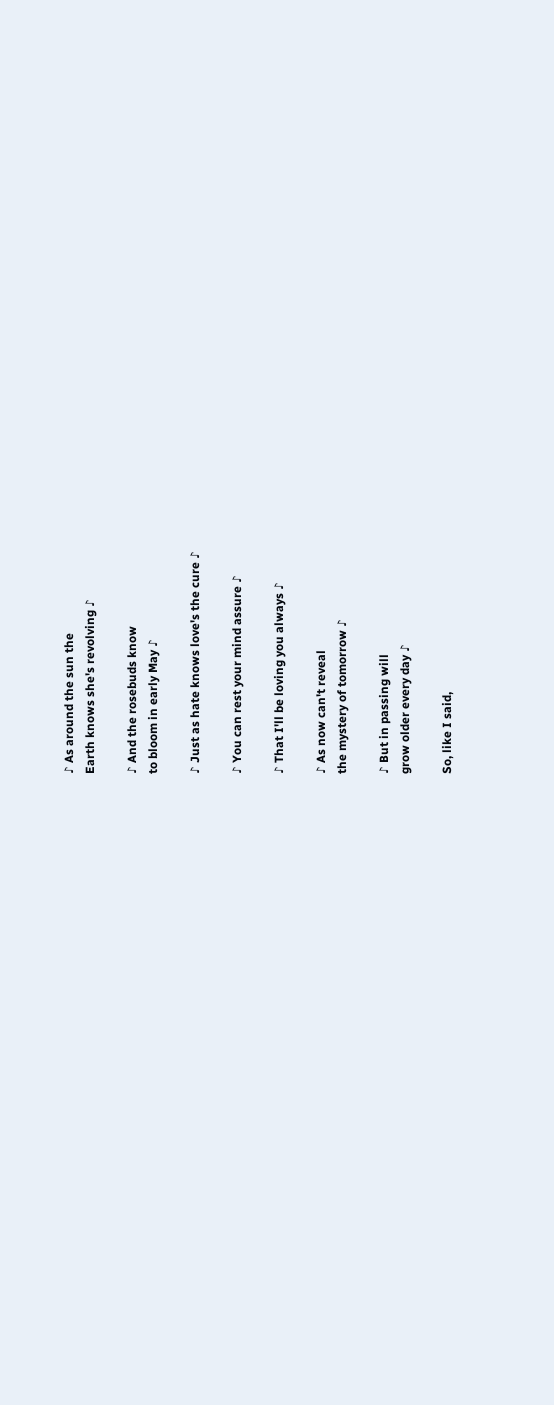♪ As around the sun the
Earth knows she's revolving ♪

♪ And the rosebuds know
to bloom in early May ♪

♪ Just as hate knows love's the cure ♪

♪ You can rest your mind assure ♪

♪ That I'll be loving you always ♪

♪ As now can't reveal
the mystery of tomorrow ♪

♪ But in passing will
grow older every day ♪

So, like I said,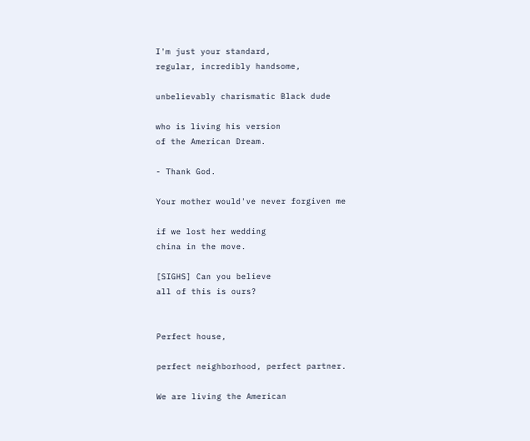I'm just your standard,
regular, incredibly handsome,

unbelievably charismatic Black dude

who is living his version
of the American Dream.

- Thank God.

Your mother would've never forgiven me

if we lost her wedding
china in the move.

[SIGHS] Can you believe
all of this is ours?


Perfect house,

perfect neighborhood, perfect partner.

We are living the American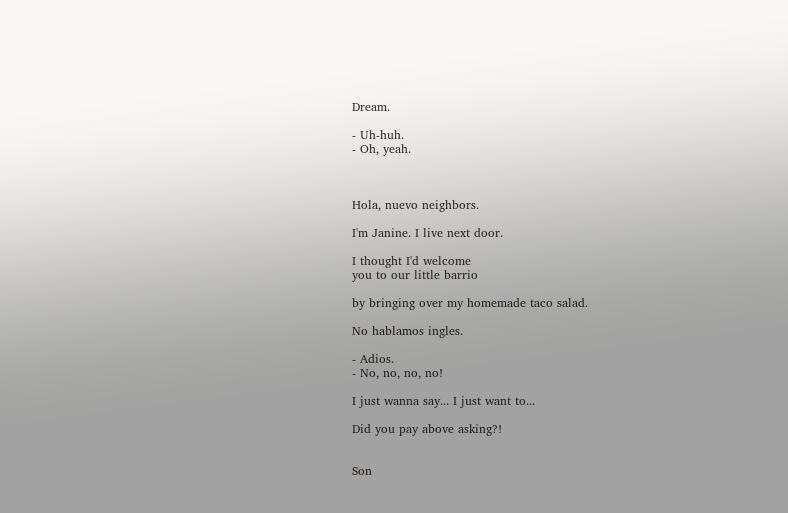Dream.

- Uh-huh.
- Oh, yeah.



Hola, nuevo neighbors.

I'm Janine. I live next door.

I thought I'd welcome
you to our little barrio

by bringing over my homemade taco salad.

No hablamos ingles.

- Adios.
- No, no, no, no!

I just wanna say... I just want to...

Did you pay above asking?!


Son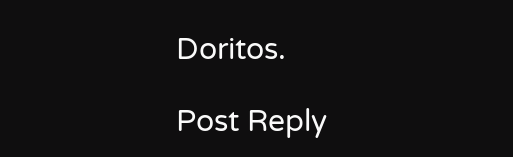Doritos.

Post Reply